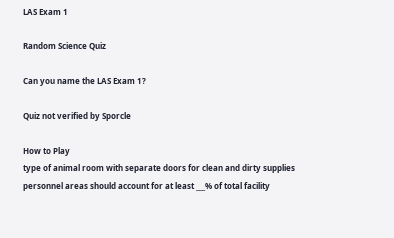LAS Exam 1

Random Science Quiz

Can you name the LAS Exam 1?

Quiz not verified by Sporcle

How to Play
type of animal room with separate doors for clean and dirty supplies
personnel areas should account for at least ___% of total facility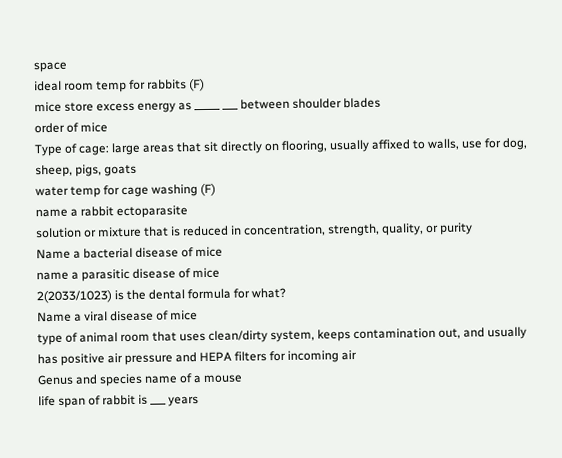space
ideal room temp for rabbits (F)
mice store excess energy as _____ ___ between shoulder blades
order of mice
Type of cage: large areas that sit directly on flooring, usually affixed to walls, use for dog, sheep, pigs, goats
water temp for cage washing (F)
name a rabbit ectoparasite
solution or mixture that is reduced in concentration, strength, quality, or purity
Name a bacterial disease of mice
name a parasitic disease of mice
2(2033/1023) is the dental formula for what?
Name a viral disease of mice
type of animal room that uses clean/dirty system, keeps contamination out, and usually has positive air pressure and HEPA filters for incoming air
Genus and species name of a mouse
life span of rabbit is ___ years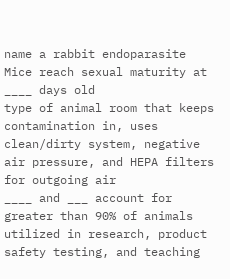name a rabbit endoparasite
Mice reach sexual maturity at ____ days old
type of animal room that keeps contamination in, uses clean/dirty system, negative air pressure, and HEPA filters for outgoing air
____ and ___ account for greater than 90% of animals utilized in research, product safety testing, and teaching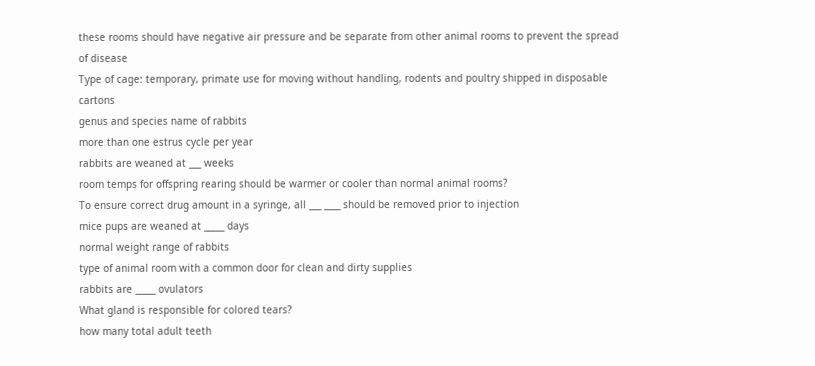these rooms should have negative air pressure and be separate from other animal rooms to prevent the spread of disease
Type of cage: temporary, primate use for moving without handling, rodents and poultry shipped in disposable cartons
genus and species name of rabbits
more than one estrus cycle per year
rabbits are weaned at ___ weeks
room temps for offspring rearing should be warmer or cooler than normal animal rooms?
To ensure correct drug amount in a syringe, all ___ ____ should be removed prior to injection
mice pups are weaned at _____ days
normal weight range of rabbits
type of animal room with a common door for clean and dirty supplies
rabbits are _____ ovulators
What gland is responsible for colored tears?
how many total adult teeth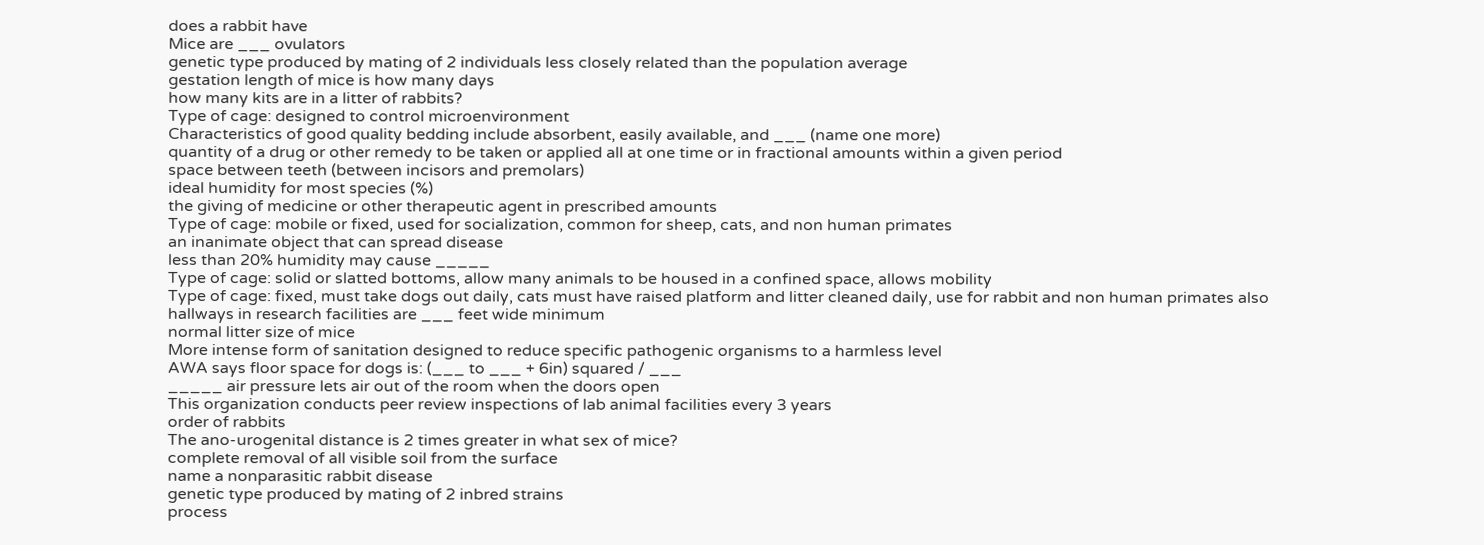does a rabbit have
Mice are ___ ovulators
genetic type produced by mating of 2 individuals less closely related than the population average
gestation length of mice is how many days
how many kits are in a litter of rabbits?
Type of cage: designed to control microenvironment
Characteristics of good quality bedding include absorbent, easily available, and ___ (name one more)
quantity of a drug or other remedy to be taken or applied all at one time or in fractional amounts within a given period
space between teeth (between incisors and premolars)
ideal humidity for most species (%)
the giving of medicine or other therapeutic agent in prescribed amounts
Type of cage: mobile or fixed, used for socialization, common for sheep, cats, and non human primates
an inanimate object that can spread disease
less than 20% humidity may cause _____
Type of cage: solid or slatted bottoms, allow many animals to be housed in a confined space, allows mobility
Type of cage: fixed, must take dogs out daily, cats must have raised platform and litter cleaned daily, use for rabbit and non human primates also
hallways in research facilities are ___ feet wide minimum
normal litter size of mice
More intense form of sanitation designed to reduce specific pathogenic organisms to a harmless level
AWA says floor space for dogs is: (___ to ___ + 6in) squared / ___
_____ air pressure lets air out of the room when the doors open
This organization conducts peer review inspections of lab animal facilities every 3 years
order of rabbits
The ano-urogenital distance is 2 times greater in what sex of mice?
complete removal of all visible soil from the surface
name a nonparasitic rabbit disease
genetic type produced by mating of 2 inbred strains
process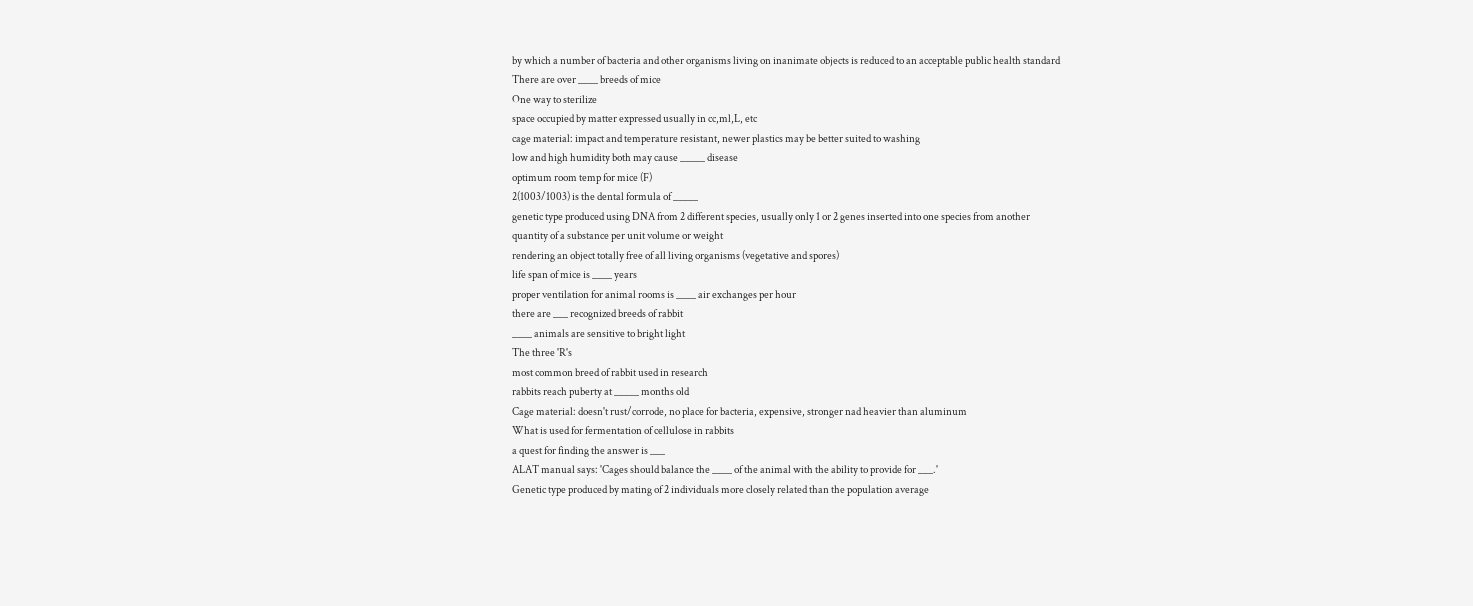by which a number of bacteria and other organisms living on inanimate objects is reduced to an acceptable public health standard
There are over ____ breeds of mice
One way to sterilize
space occupied by matter expressed usually in cc,ml,L, etc
cage material: impact and temperature resistant, newer plastics may be better suited to washing
low and high humidity both may cause _____ disease
optimum room temp for mice (F)
2(1003/1003) is the dental formula of _____
genetic type produced using DNA from 2 different species, usually only 1 or 2 genes inserted into one species from another
quantity of a substance per unit volume or weight
rendering an object totally free of all living organisms (vegetative and spores)
life span of mice is ____ years
proper ventilation for animal rooms is ____ air exchanges per hour
there are ___ recognized breeds of rabbit
____ animals are sensitive to bright light
The three 'R's
most common breed of rabbit used in research
rabbits reach puberty at _____ months old
Cage material: doesn't rust/corrode, no place for bacteria, expensive, stronger nad heavier than aluminum
What is used for fermentation of cellulose in rabbits
a quest for finding the answer is ___
ALAT manual says: 'Cages should balance the ____ of the animal with the ability to provide for ___.'
Genetic type produced by mating of 2 individuals more closely related than the population average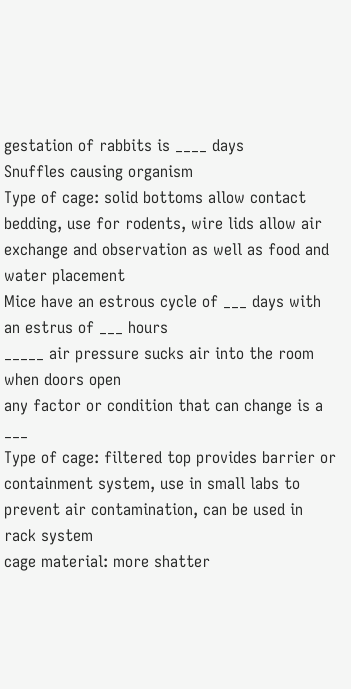gestation of rabbits is ____ days
Snuffles causing organism
Type of cage: solid bottoms allow contact bedding, use for rodents, wire lids allow air exchange and observation as well as food and water placement
Mice have an estrous cycle of ___ days with an estrus of ___ hours
_____ air pressure sucks air into the room when doors open
any factor or condition that can change is a ___
Type of cage: filtered top provides barrier or containment system, use in small labs to prevent air contamination, can be used in rack system
cage material: more shatter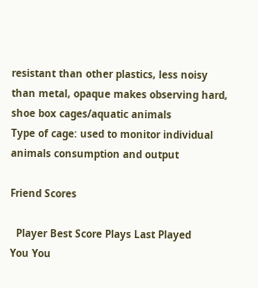resistant than other plastics, less noisy than metal, opaque makes observing hard, shoe box cages/aquatic animals
Type of cage: used to monitor individual animals consumption and output

Friend Scores

  Player Best Score Plays Last Played
You You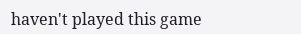haven't played this game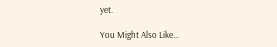yet.

You Might Also Like...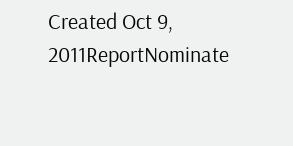Created Oct 9, 2011ReportNominate